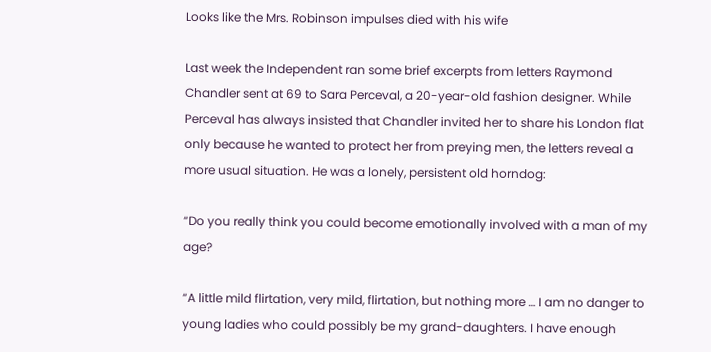Looks like the Mrs. Robinson impulses died with his wife

Last week the Independent ran some brief excerpts from letters Raymond Chandler sent at 69 to Sara Perceval, a 20-year-old fashion designer. While Perceval has always insisted that Chandler invited her to share his London flat only because he wanted to protect her from preying men, the letters reveal a more usual situation. He was a lonely, persistent old horndog:

“Do you really think you could become emotionally involved with a man of my age?

“A little mild flirtation, very mild, flirtation, but nothing more … I am no danger to young ladies who could possibly be my grand-daughters. I have enough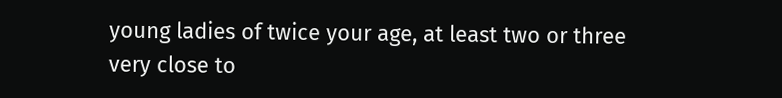young ladies of twice your age, at least two or three very close to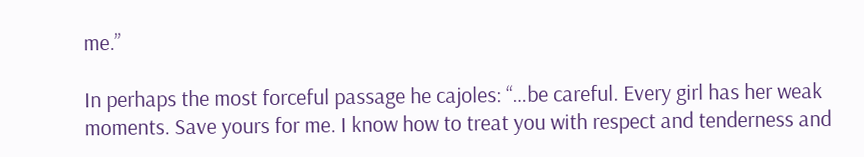me.”

In perhaps the most forceful passage he cajoles: “…be careful. Every girl has her weak moments. Save yours for me. I know how to treat you with respect and tenderness and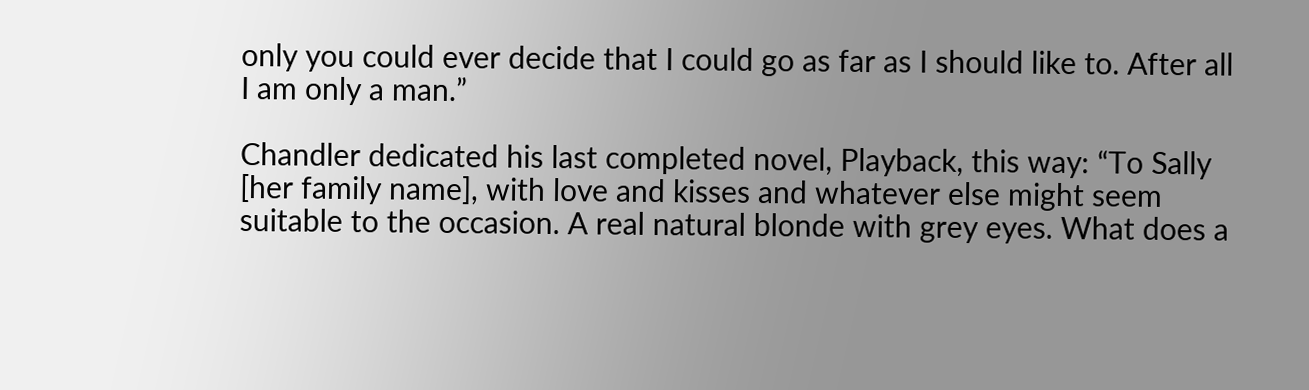only you could ever decide that I could go as far as I should like to. After all I am only a man.”

Chandler dedicated his last completed novel, Playback, this way: “To Sally [her family name], with love and kisses and whatever else might seem suitable to the occasion. A real natural blonde with grey eyes. What does a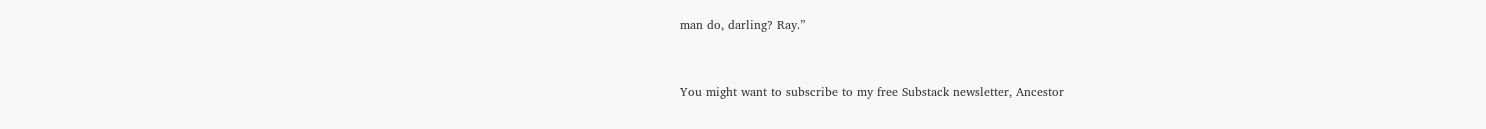man do, darling? Ray.”


You might want to subscribe to my free Substack newsletter, Ancestor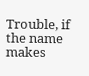Trouble, if the name makes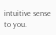intuitive sense to you.